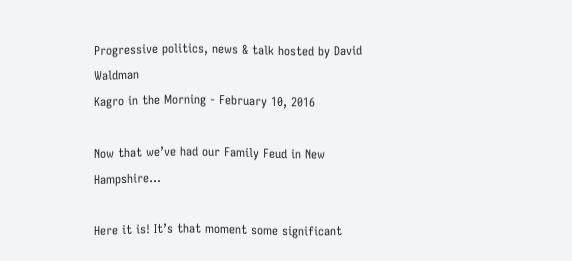Progressive politics, news & talk hosted by David Waldman
Kagro in the Morning - February 10, 2016

Now that we’ve had our Family Feud in New Hampshire...

Here it is! It’s that moment some significant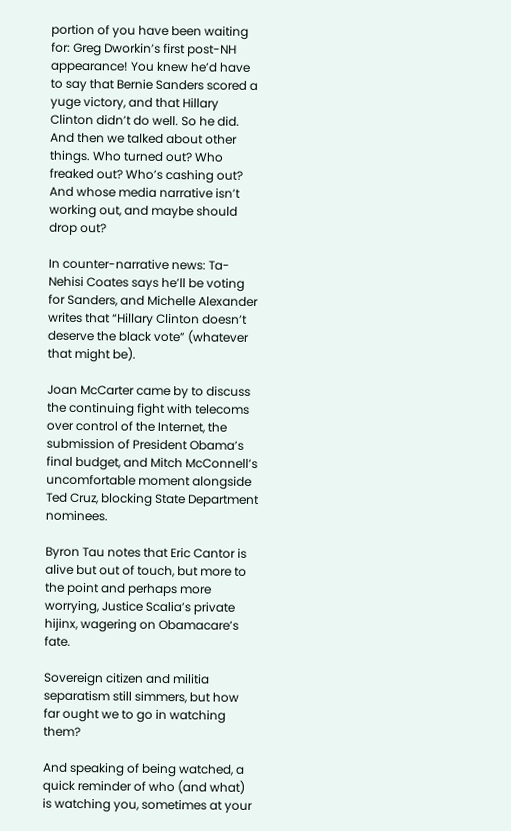portion of you have been waiting for: Greg Dworkin’s first post-NH appearance! You knew he’d have to say that Bernie Sanders scored a yuge victory, and that Hillary Clinton didn’t do well. So he did. And then we talked about other things. Who turned out? Who freaked out? Who’s cashing out? And whose media narrative isn’t working out, and maybe should drop out?

In counter-narrative news: Ta-Nehisi Coates says he’ll be voting for Sanders, and Michelle Alexander writes that “Hillary Clinton doesn’t deserve the black vote” (whatever that might be).

Joan McCarter came by to discuss the continuing fight with telecoms over control of the Internet, the submission of President Obama’s final budget, and Mitch McConnell’s uncomfortable moment alongside Ted Cruz, blocking State Department nominees.

Byron Tau notes that Eric Cantor is alive but out of touch, but more to the point and perhaps more worrying, Justice Scalia’s private hijinx, wagering on Obamacare’s fate.

Sovereign citizen and militia separatism still simmers, but how far ought we to go in watching them?

And speaking of being watched, a quick reminder of who (and what) is watching you, sometimes at your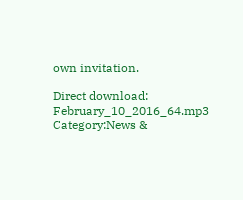own invitation.

Direct download: February_10_2016_64.mp3
Category:News &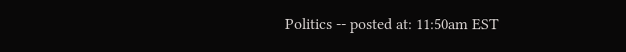Politics -- posted at: 11:50am EST